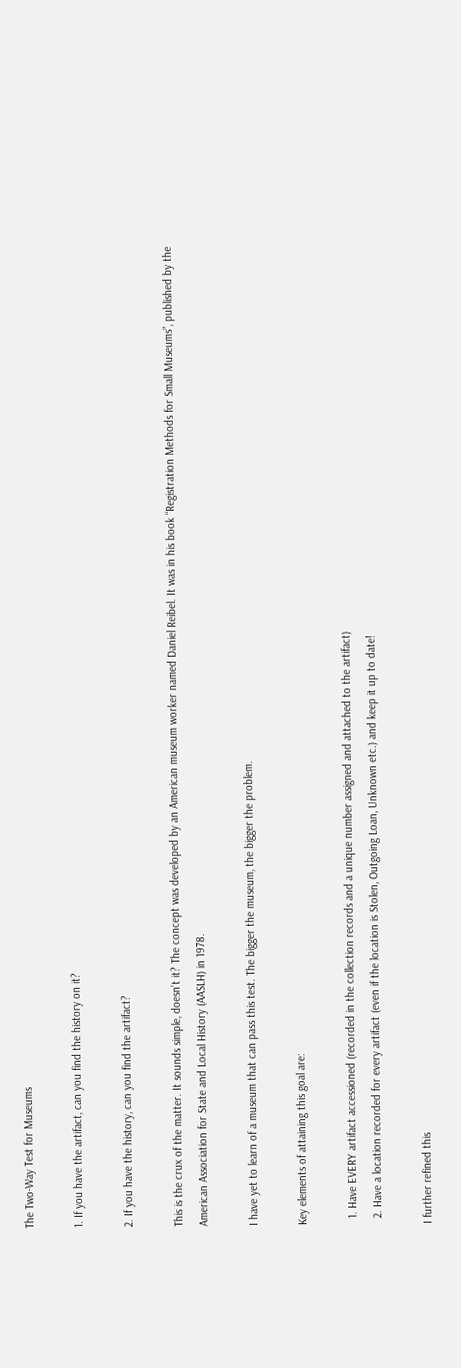The Two-Way Test for Museums

1. If you have the artifact, can you find the history on it?

2. If you have the history, can you find the artifact?

This is the crux of the matter. It sounds simple, doesn’t it? The concept was developed by an American museum worker named Daniel Reibel. It was in his book “Registration Methods for Small Museums”, published by the American Association for State and Local History (AASLH) in 1978.

I have yet to learn of a museum that can pass this test. The bigger the museum, the bigger the problem.

Key elements of attaining this goal are:

  1. Have EVERY artifact accessioned (recorded in the collection records and a unique number assigned and attached to the artifact)
  2. Have a location recorded for every artifact (even if the location is Stolen, Outgoing Loan, Unknown etc.) and keep it up to date!

I further refined this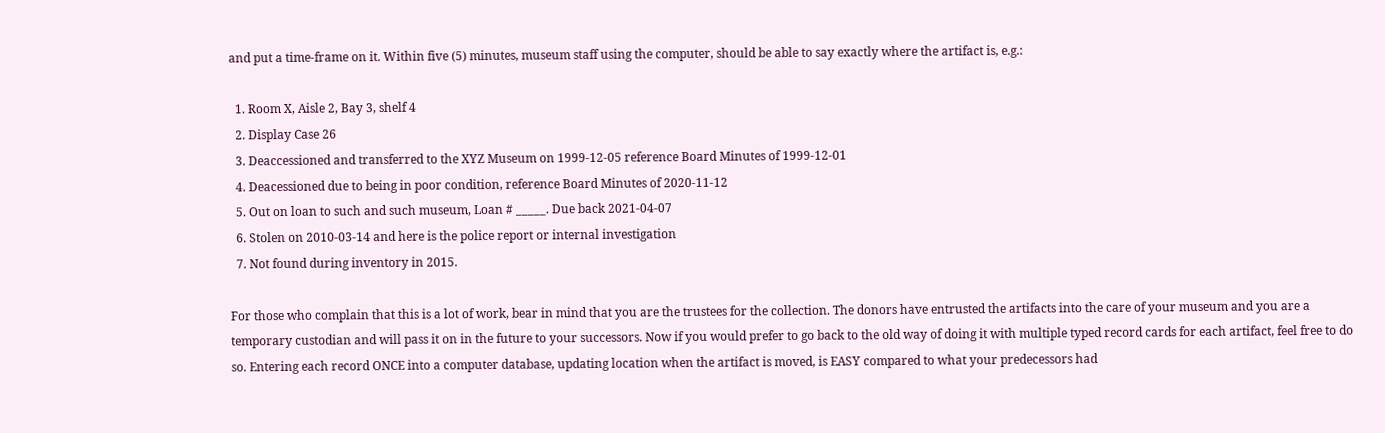and put a time-frame on it. Within five (5) minutes, museum staff using the computer, should be able to say exactly where the artifact is, e.g.:

  1. Room X, Aisle 2, Bay 3, shelf 4
  2. Display Case 26
  3. Deaccessioned and transferred to the XYZ Museum on 1999-12-05 reference Board Minutes of 1999-12-01
  4. Deacessioned due to being in poor condition, reference Board Minutes of 2020-11-12
  5. Out on loan to such and such museum, Loan # _____. Due back 2021-04-07
  6. Stolen on 2010-03-14 and here is the police report or internal investigation
  7. Not found during inventory in 2015.

For those who complain that this is a lot of work, bear in mind that you are the trustees for the collection. The donors have entrusted the artifacts into the care of your museum and you are a temporary custodian and will pass it on in the future to your successors. Now if you would prefer to go back to the old way of doing it with multiple typed record cards for each artifact, feel free to do so. Entering each record ONCE into a computer database, updating location when the artifact is moved, is EASY compared to what your predecessors had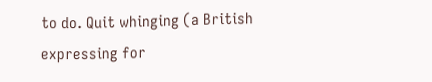to do. Quit whinging (a British expressing for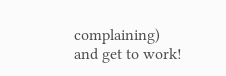complaining) and get to work!